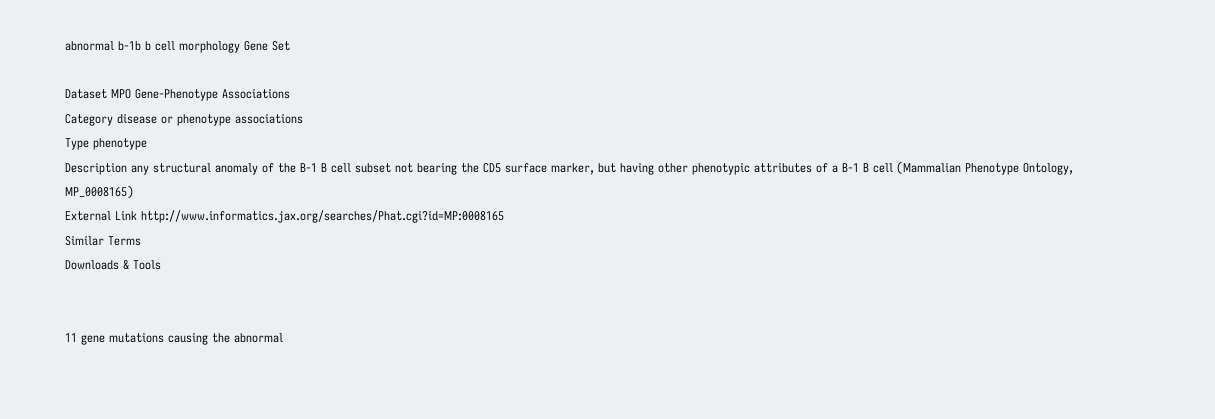abnormal b-1b b cell morphology Gene Set

Dataset MPO Gene-Phenotype Associations
Category disease or phenotype associations
Type phenotype
Description any structural anomaly of the B-1 B cell subset not bearing the CD5 surface marker, but having other phenotypic attributes of a B-1 B cell (Mammalian Phenotype Ontology, MP_0008165)
External Link http://www.informatics.jax.org/searches/Phat.cgi?id=MP:0008165
Similar Terms
Downloads & Tools


11 gene mutations causing the abnormal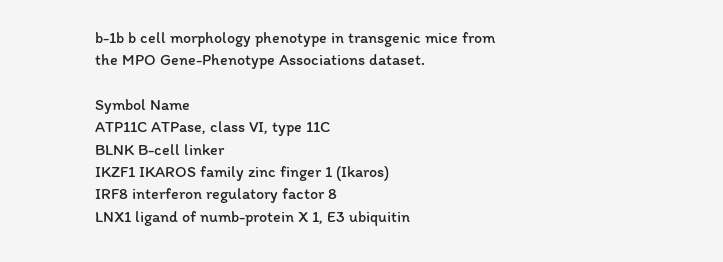b-1b b cell morphology phenotype in transgenic mice from the MPO Gene-Phenotype Associations dataset.

Symbol Name
ATP11C ATPase, class VI, type 11C
BLNK B-cell linker
IKZF1 IKAROS family zinc finger 1 (Ikaros)
IRF8 interferon regulatory factor 8
LNX1 ligand of numb-protein X 1, E3 ubiquitin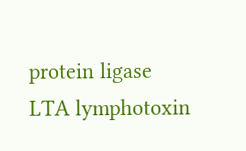protein ligase
LTA lymphotoxin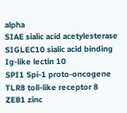alpha
SIAE sialic acid acetylesterase
SIGLEC10 sialic acid binding Ig-like lectin 10
SPI1 Spi-1 proto-oncogene
TLR8 toll-like receptor 8
ZEB1 zinc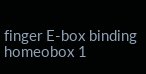finger E-box binding homeobox 1